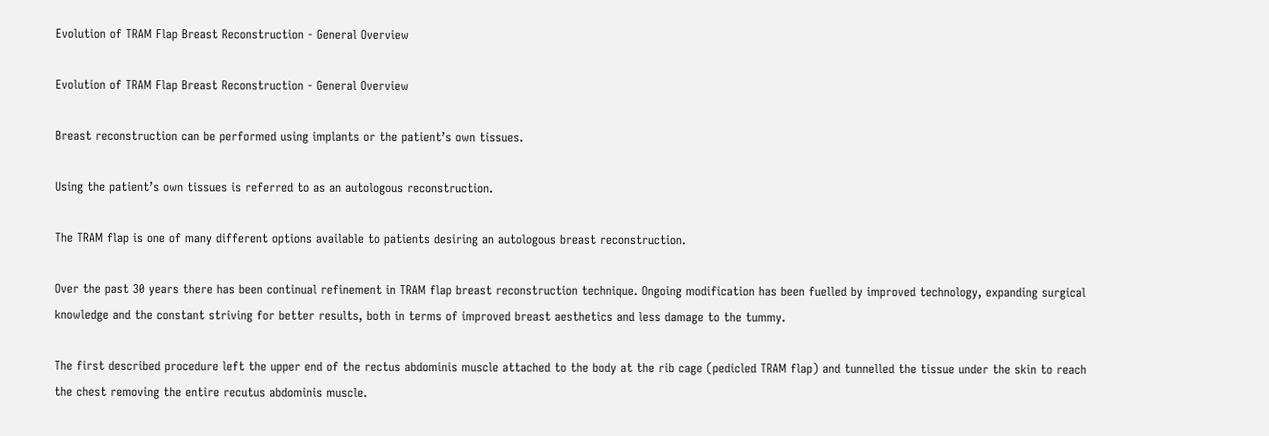Evolution of TRAM Flap Breast Reconstruction - General Overview

Evolution of TRAM Flap Breast Reconstruction - General Overview

Breast reconstruction can be performed using implants or the patient’s own tissues.

Using the patient’s own tissues is referred to as an autologous reconstruction.

The TRAM flap is one of many different options available to patients desiring an autologous breast reconstruction.

Over the past 30 years there has been continual refinement in TRAM flap breast reconstruction technique. Ongoing modification has been fuelled by improved technology, expanding surgical knowledge and the constant striving for better results, both in terms of improved breast aesthetics and less damage to the tummy.

The first described procedure left the upper end of the rectus abdominis muscle attached to the body at the rib cage (pedicled TRAM flap) and tunnelled the tissue under the skin to reach the chest removing the entire recutus abdominis muscle.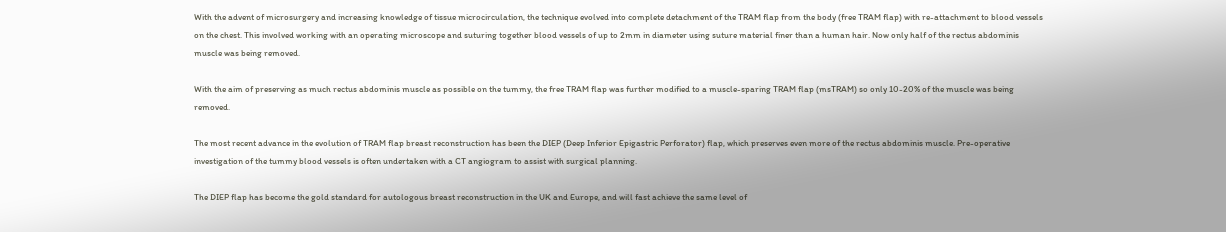With the advent of microsurgery and increasing knowledge of tissue microcirculation, the technique evolved into complete detachment of the TRAM flap from the body (free TRAM flap) with re-attachment to blood vessels on the chest. This involved working with an operating microscope and suturing together blood vessels of up to 2mm in diameter using suture material finer than a human hair. Now only half of the rectus abdominis muscle was being removed.

With the aim of preserving as much rectus abdominis muscle as possible on the tummy, the free TRAM flap was further modified to a muscle-sparing TRAM flap (msTRAM) so only 10-20% of the muscle was being removed.

The most recent advance in the evolution of TRAM flap breast reconstruction has been the DIEP (Deep Inferior Epigastric Perforator) flap, which preserves even more of the rectus abdominis muscle. Pre-operative investigation of the tummy blood vessels is often undertaken with a CT angiogram to assist with surgical planning.

The DIEP flap has become the gold standard for autologous breast reconstruction in the UK and Europe, and will fast achieve the same level of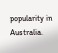popularity in Australia.